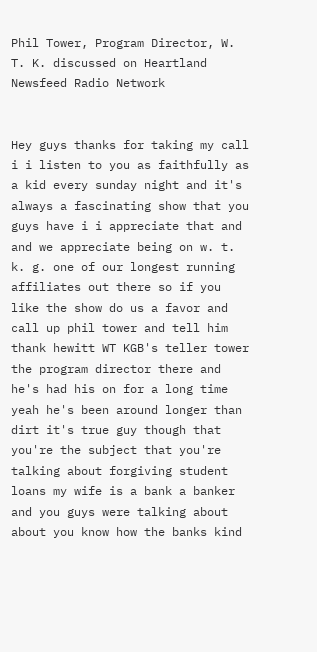Phil Tower, Program Director, W. T. K. discussed on Heartland Newsfeed Radio Network


Hey guys thanks for taking my call i i listen to you as faithfully as a kid every sunday night and it's always a fascinating show that you guys have i i appreciate that and and we appreciate being on w. t. k. g. one of our longest running affiliates out there so if you like the show do us a favor and call up phil tower and tell him thank hewitt WT KGB's teller tower the program director there and he's had his on for a long time yeah he's been around longer than dirt it's true guy though that you're the subject that you're talking about forgiving student loans my wife is a bank a banker and you guys were talking about about you know how the banks kind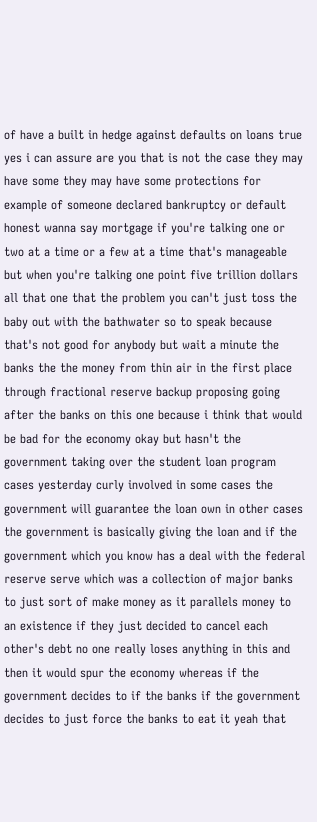of have a built in hedge against defaults on loans true yes i can assure are you that is not the case they may have some they may have some protections for example of someone declared bankruptcy or default honest wanna say mortgage if you're talking one or two at a time or a few at a time that's manageable but when you're talking one point five trillion dollars all that one that the problem you can't just toss the baby out with the bathwater so to speak because that's not good for anybody but wait a minute the banks the the money from thin air in the first place through fractional reserve backup proposing going after the banks on this one because i think that would be bad for the economy okay but hasn't the government taking over the student loan program cases yesterday curly involved in some cases the government will guarantee the loan own in other cases the government is basically giving the loan and if the government which you know has a deal with the federal reserve serve which was a collection of major banks to just sort of make money as it parallels money to an existence if they just decided to cancel each other's debt no one really loses anything in this and then it would spur the economy whereas if the government decides to if the banks if the government decides to just force the banks to eat it yeah that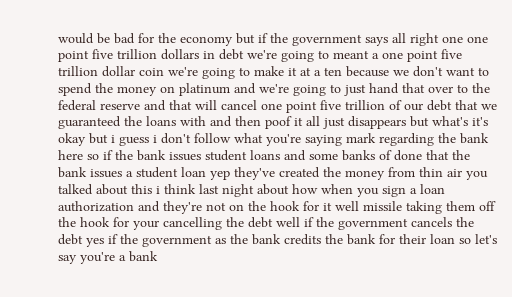would be bad for the economy but if the government says all right one one point five trillion dollars in debt we're going to meant a one point five trillion dollar coin we're going to make it at a ten because we don't want to spend the money on platinum and we're going to just hand that over to the federal reserve and that will cancel one point five trillion of our debt that we guaranteed the loans with and then poof it all just disappears but what's it's okay but i guess i don't follow what you're saying mark regarding the bank here so if the bank issues student loans and some banks of done that the bank issues a student loan yep they've created the money from thin air you talked about this i think last night about how when you sign a loan authorization and they're not on the hook for it well missile taking them off the hook for your cancelling the debt well if the government cancels the debt yes if the government as the bank credits the bank for their loan so let's say you're a bank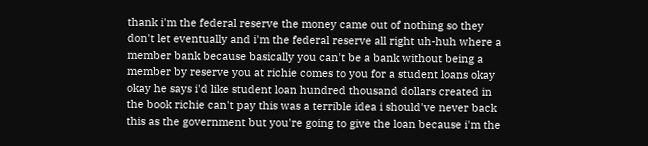thank i'm the federal reserve the money came out of nothing so they don't let eventually and i'm the federal reserve all right uh-huh where a member bank because basically you can't be a bank without being a member by reserve you at richie comes to you for a student loans okay okay he says i'd like student loan hundred thousand dollars created in the book richie can't pay this was a terrible idea i should've never back this as the government but you're going to give the loan because i'm the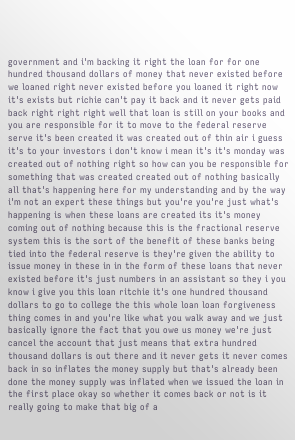government and i'm backing it right the loan for for one hundred thousand dollars of money that never existed before we loaned right never existed before you loaned it right now it's exists but richie can't pay it back and it never gets paid back right right right well that loan is still on your books and you are responsible for it to move to the federal reserve serve it's been created it was created out of thin air i guess it's to your investors i don't know i mean it's it's monday was created out of nothing right so how can you be responsible for something that was created created out of nothing basically all that's happening here for my understanding and by the way i'm not an expert these things but you're you're just what's happening is when these loans are created its it's money coming out of nothing because this is the fractional reserve system this is the sort of the benefit of these banks being tied into the federal reserve is they're given the ability to issue money in these in in the form of these loans that never existed before it's just numbers in an assistant so they i you know i give you this loan ritchie it's one hundred thousand dollars to go to college the this whole loan loan forgiveness thing comes in and you're like what you walk away and we just basically ignore the fact that you owe us money we're just cancel the account that just means that extra hundred thousand dollars is out there and it never gets it never comes back in so inflates the money supply but that's already been done the money supply was inflated when we issued the loan in the first place okay so whether it comes back or not is it really going to make that big of a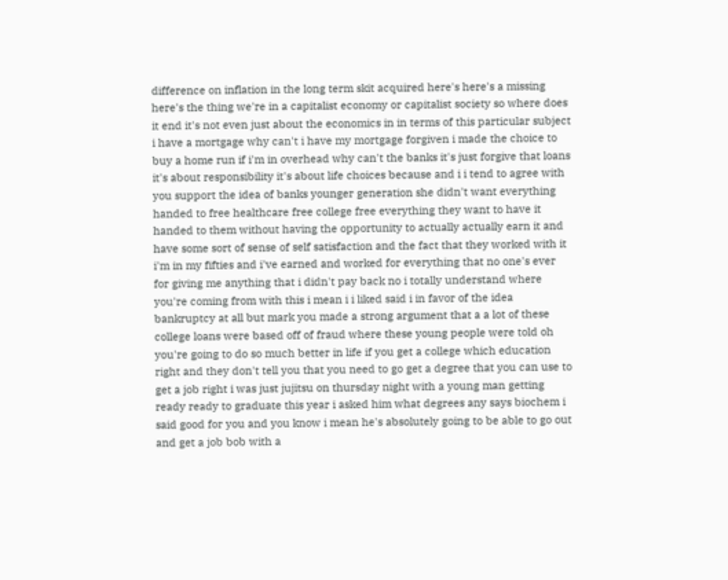difference on inflation in the long term skit acquired here's here's a missing here's the thing we're in a capitalist economy or capitalist society so where does it end it's not even just about the economics in in terms of this particular subject i have a mortgage why can't i have my mortgage forgiven i made the choice to buy a home run if i'm in overhead why can't the banks it's just forgive that loans it's about responsibility it's about life choices because and i i tend to agree with you support the idea of banks younger generation she didn't want everything handed to free healthcare free college free everything they want to have it handed to them without having the opportunity to actually actually earn it and have some sort of sense of self satisfaction and the fact that they worked with it i'm in my fifties and i've earned and worked for everything that no one's ever for giving me anything that i didn't pay back no i totally understand where you're coming from with this i mean i i liked said i in favor of the idea bankruptcy at all but mark you made a strong argument that a a lot of these college loans were based off of fraud where these young people were told oh you're going to do so much better in life if you get a college which education right and they don't tell you that you need to go get a degree that you can use to get a job right i was just jujitsu on thursday night with a young man getting ready ready to graduate this year i asked him what degrees any says biochem i said good for you and you know i mean he's absolutely going to be able to go out and get a job bob with a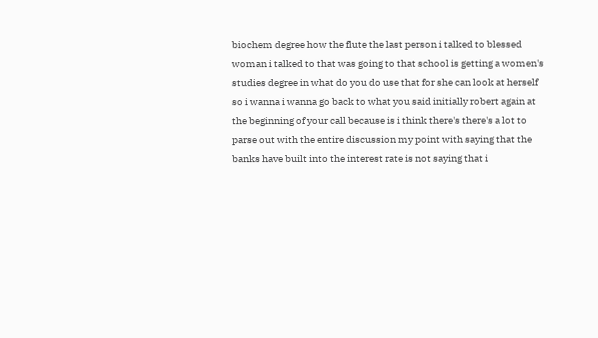biochem degree how the flute the last person i talked to blessed woman i talked to that was going to that school is getting a women's studies degree in what do you do use that for she can look at herself so i wanna i wanna go back to what you said initially robert again at the beginning of your call because is i think there's there's a lot to parse out with the entire discussion my point with saying that the banks have built into the interest rate is not saying that i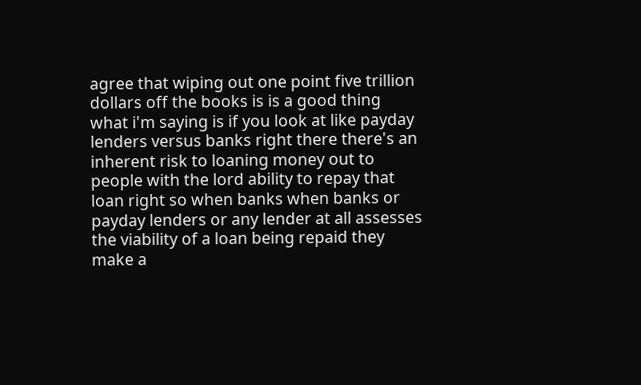agree that wiping out one point five trillion dollars off the books is is a good thing what i'm saying is if you look at like payday lenders versus banks right there there's an inherent risk to loaning money out to people with the lord ability to repay that loan right so when banks when banks or payday lenders or any lender at all assesses the viability of a loan being repaid they make a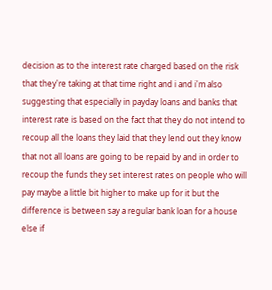decision as to the interest rate charged based on the risk that they're taking at that time right and i and i'm also suggesting that especially in payday loans and banks that interest rate is based on the fact that they do not intend to recoup all the loans they laid that they lend out they know that not all loans are going to be repaid by and in order to recoup the funds they set interest rates on people who will pay maybe a little bit higher to make up for it but the difference is between say a regular bank loan for a house else if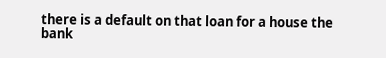there is a default on that loan for a house the bank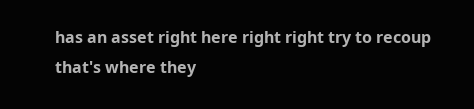has an asset right here right right try to recoup that's where they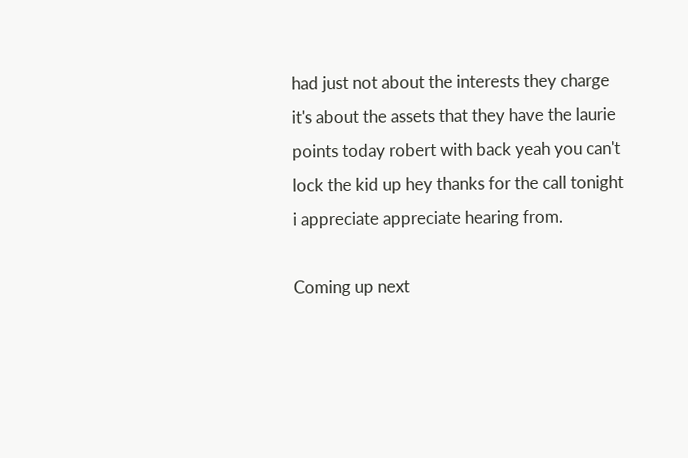had just not about the interests they charge it's about the assets that they have the laurie points today robert with back yeah you can't lock the kid up hey thanks for the call tonight i appreciate appreciate hearing from.

Coming up next